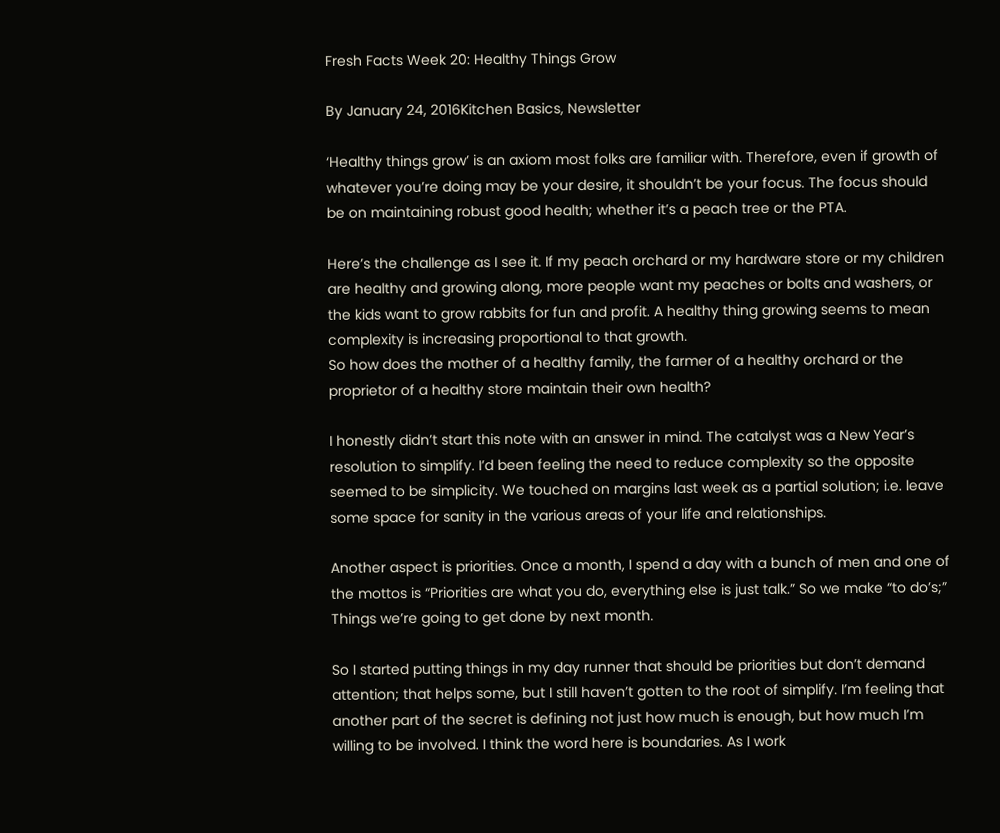Fresh Facts Week 20: Healthy Things Grow

By January 24, 2016Kitchen Basics, Newsletter

‘Healthy things grow’ is an axiom most folks are familiar with. Therefore, even if growth of whatever you’re doing may be your desire, it shouldn’t be your focus. The focus should be on maintaining robust good health; whether it’s a peach tree or the PTA.

Here’s the challenge as I see it. If my peach orchard or my hardware store or my children are healthy and growing along, more people want my peaches or bolts and washers, or the kids want to grow rabbits for fun and profit. A healthy thing growing seems to mean complexity is increasing proportional to that growth.
So how does the mother of a healthy family, the farmer of a healthy orchard or the proprietor of a healthy store maintain their own health?

I honestly didn’t start this note with an answer in mind. The catalyst was a New Year’s resolution to simplify. I’d been feeling the need to reduce complexity so the opposite seemed to be simplicity. We touched on margins last week as a partial solution; i.e. leave some space for sanity in the various areas of your life and relationships.

Another aspect is priorities. Once a month, I spend a day with a bunch of men and one of the mottos is “Priorities are what you do, everything else is just talk.” So we make “to do’s;” Things we’re going to get done by next month.

So I started putting things in my day runner that should be priorities but don’t demand attention; that helps some, but I still haven’t gotten to the root of simplify. I’m feeling that another part of the secret is defining not just how much is enough, but how much I’m willing to be involved. I think the word here is boundaries. As I work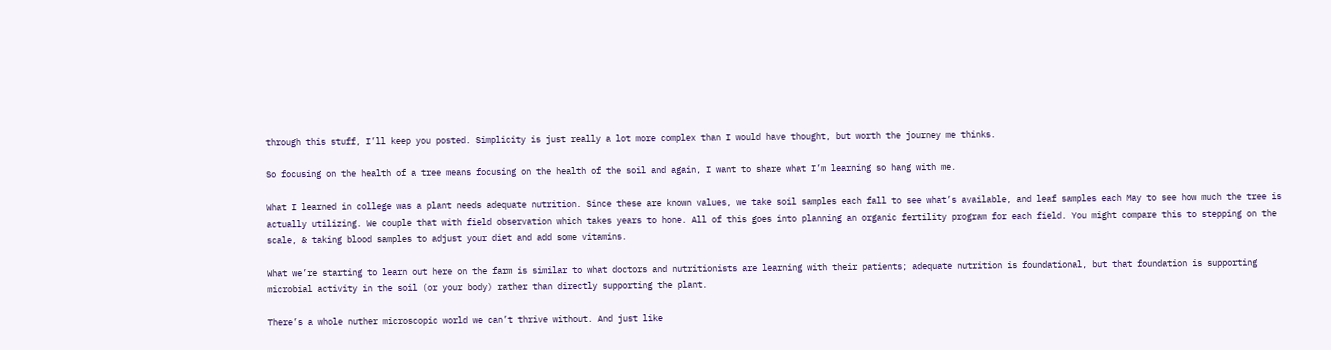through this stuff, I’ll keep you posted. Simplicity is just really a lot more complex than I would have thought, but worth the journey me thinks.

So focusing on the health of a tree means focusing on the health of the soil and again, I want to share what I’m learning so hang with me.

What I learned in college was a plant needs adequate nutrition. Since these are known values, we take soil samples each fall to see what’s available, and leaf samples each May to see how much the tree is actually utilizing. We couple that with field observation which takes years to hone. All of this goes into planning an organic fertility program for each field. You might compare this to stepping on the scale, & taking blood samples to adjust your diet and add some vitamins.

What we’re starting to learn out here on the farm is similar to what doctors and nutritionists are learning with their patients; adequate nutrition is foundational, but that foundation is supporting microbial activity in the soil (or your body) rather than directly supporting the plant.

There’s a whole nuther microscopic world we can’t thrive without. And just like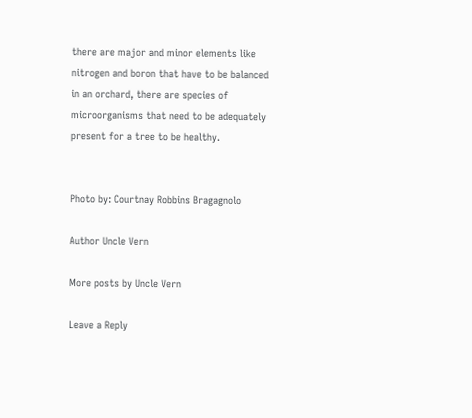there are major and minor elements like nitrogen and boron that have to be balanced in an orchard, there are species of microorganisms that need to be adequately present for a tree to be healthy.


Photo by: Courtnay Robbins Bragagnolo

Author Uncle Vern

More posts by Uncle Vern

Leave a Reply